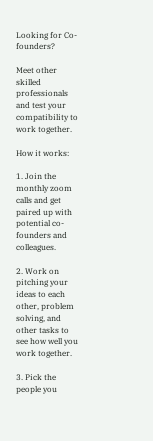Looking for Co-founders?

Meet other skilled professionals and test your compatibility to work together.

How it works:

1. Join the monthly zoom calls and get paired up with potential co-founders and colleagues.

2. Work on pitching your ideas to each other, problem solving, and other tasks to see how well you work together.

3. Pick the people you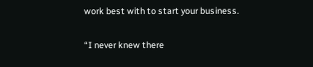work best with to start your business.

“I never knew there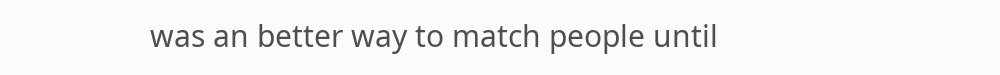was an better way to match people until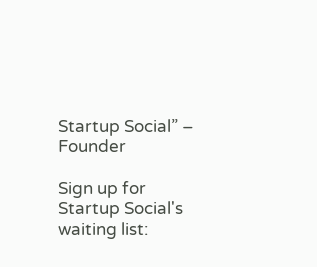Startup Social” – Founder

Sign up for Startup Social's waiting list: